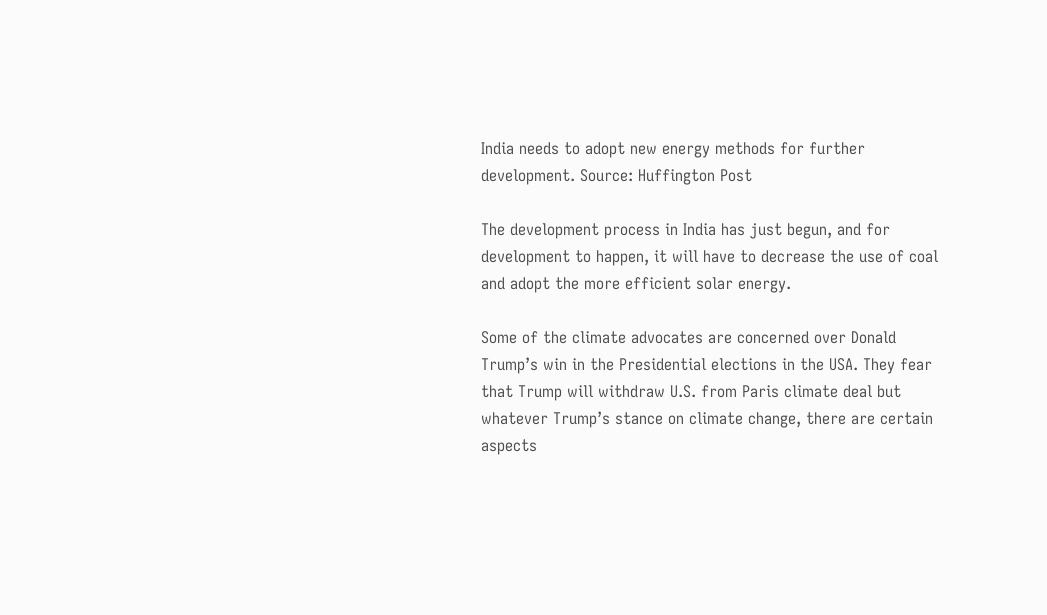India needs to adopt new energy methods for further development. Source: Huffington Post

The development process in India has just begun, and for development to happen, it will have to decrease the use of coal and adopt the more efficient solar energy.

Some of the climate advocates are concerned over Donald Trump’s win in the Presidential elections in the USA. They fear that Trump will withdraw U.S. from Paris climate deal but whatever Trump’s stance on climate change, there are certain aspects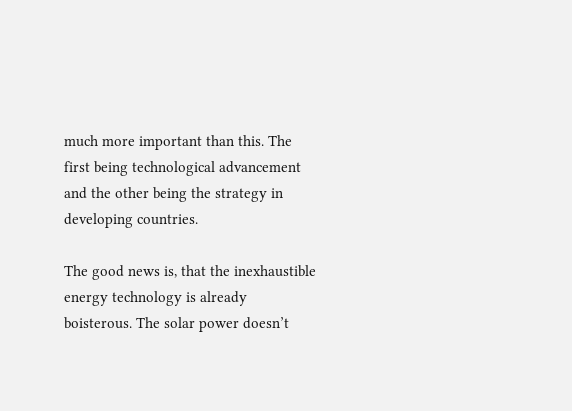much more important than this. The first being technological advancement and the other being the strategy in developing countries.

The good news is, that the inexhaustible energy technology is already boisterous. The solar power doesn’t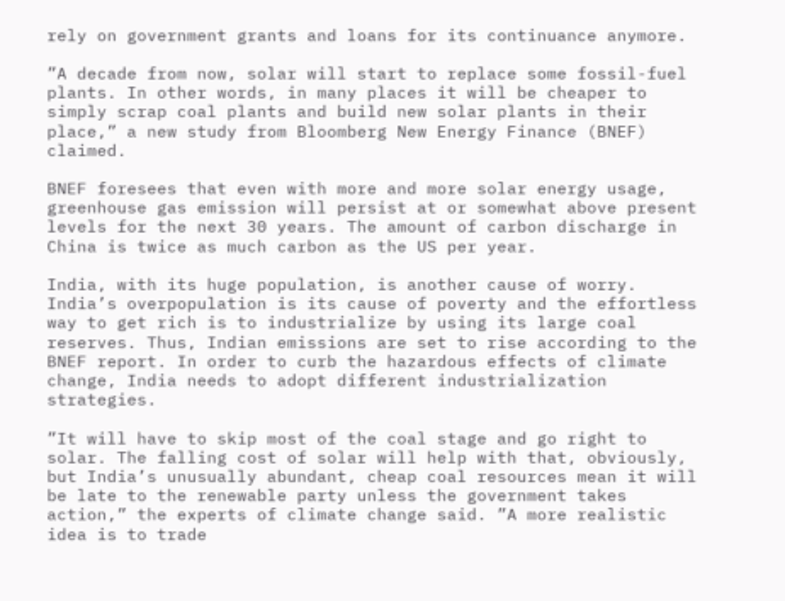rely on government grants and loans for its continuance anymore.

”A decade from now, solar will start to replace some fossil-fuel plants. In other words, in many places it will be cheaper to simply scrap coal plants and build new solar plants in their place,” a new study from Bloomberg New Energy Finance (BNEF) claimed.

BNEF foresees that even with more and more solar energy usage, greenhouse gas emission will persist at or somewhat above present levels for the next 30 years. The amount of carbon discharge in China is twice as much carbon as the US per year.

India, with its huge population, is another cause of worry. India’s overpopulation is its cause of poverty and the effortless way to get rich is to industrialize by using its large coal reserves. Thus, Indian emissions are set to rise according to the BNEF report. In order to curb the hazardous effects of climate change, India needs to adopt different industrialization strategies.

”It will have to skip most of the coal stage and go right to solar. The falling cost of solar will help with that, obviously, but India’s unusually abundant, cheap coal resources mean it will be late to the renewable party unless the government takes action,” the experts of climate change said. ”A more realistic idea is to trade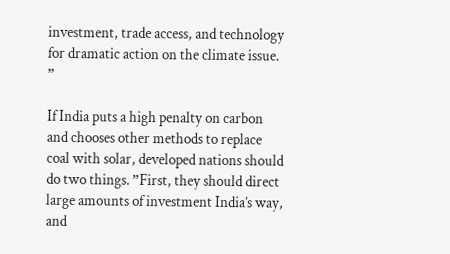investment, trade access, and technology for dramatic action on the climate issue. ”

If India puts a high penalty on carbon and chooses other methods to replace coal with solar, developed nations should do two things. ”First, they should direct large amounts of investment India’s way, and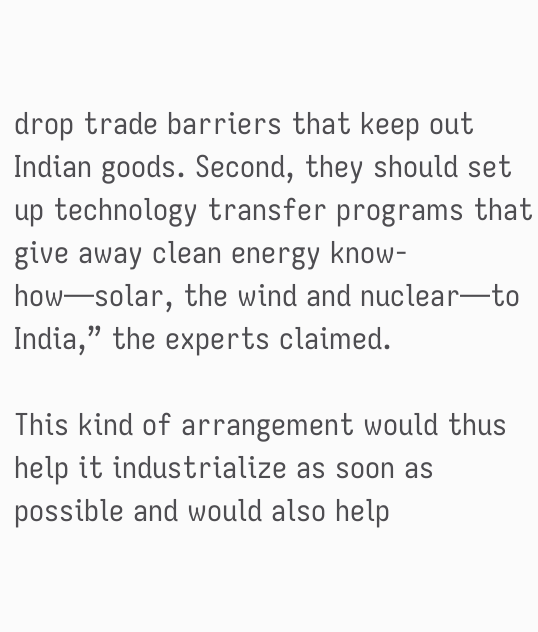drop trade barriers that keep out Indian goods. Second, they should set up technology transfer programs that give away clean energy know-how—solar, the wind and nuclear—to India,” the experts claimed.

This kind of arrangement would thus help it industrialize as soon as possible and would also help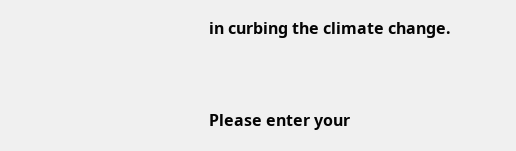in curbing the climate change.


Please enter your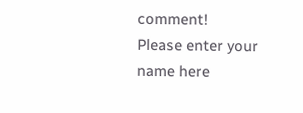comment!
Please enter your name here